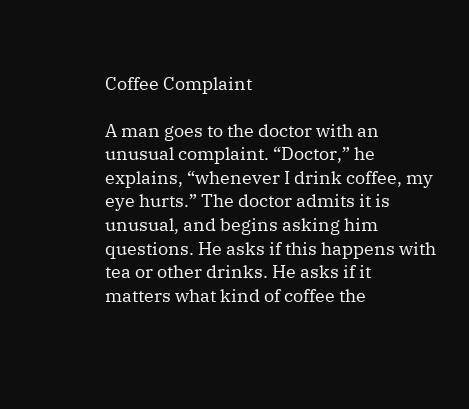Coffee Complaint

A man goes to the doctor with an unusual complaint. “Doctor,” he explains, “whenever I drink coffee, my eye hurts.” The doctor admits it is unusual, and begins asking him questions. He asks if this happens with tea or other drinks. He asks if it matters what kind of coffee the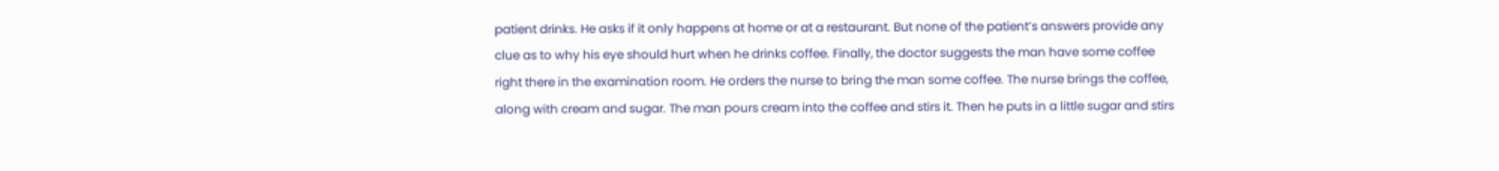patient drinks. He asks if it only happens at home or at a restaurant. But none of the patient’s answers provide any clue as to why his eye should hurt when he drinks coffee. Finally, the doctor suggests the man have some coffee right there in the examination room. He orders the nurse to bring the man some coffee. The nurse brings the coffee, along with cream and sugar. The man pours cream into the coffee and stirs it. Then he puts in a little sugar and stirs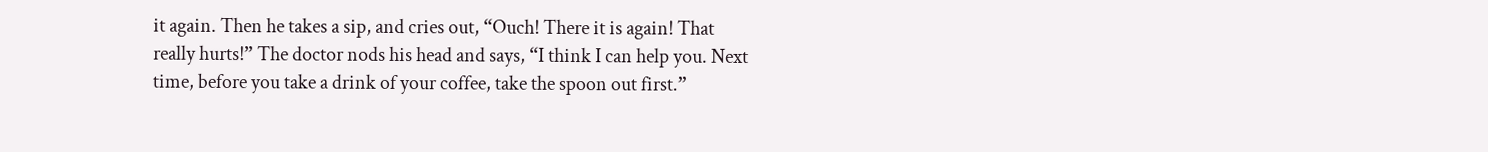it again. Then he takes a sip, and cries out, “Ouch! There it is again! That really hurts!” The doctor nods his head and says, “I think I can help you. Next time, before you take a drink of your coffee, take the spoon out first.”